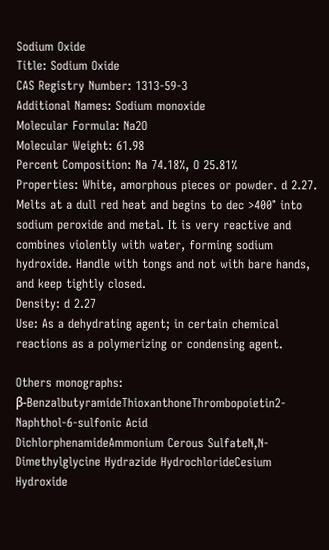Sodium Oxide
Title: Sodium Oxide
CAS Registry Number: 1313-59-3
Additional Names: Sodium monoxide
Molecular Formula: Na2O
Molecular Weight: 61.98
Percent Composition: Na 74.18%, O 25.81%
Properties: White, amorphous pieces or powder. d 2.27. Melts at a dull red heat and begins to dec >400° into sodium peroxide and metal. It is very reactive and combines violently with water, forming sodium hydroxide. Handle with tongs and not with bare hands, and keep tightly closed.
Density: d 2.27
Use: As a dehydrating agent; in certain chemical reactions as a polymerizing or condensing agent.

Others monographs:
β-BenzalbutyramideThioxanthoneThrombopoietin2-Naphthol-6-sulfonic Acid
DichlorphenamideAmmonium Cerous SulfateN,N-Dimethylglycine Hydrazide HydrochlorideCesium Hydroxide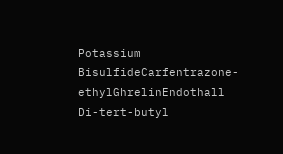Potassium BisulfideCarfentrazone-ethylGhrelinEndothall
Di-tert-butyl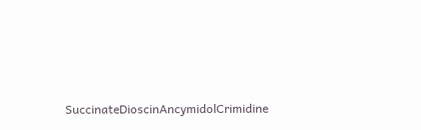SuccinateDioscinAncymidolCrimidine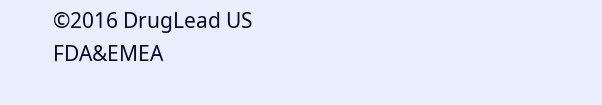©2016 DrugLead US FDA&EMEA